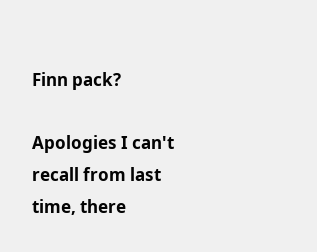Finn pack?

Apologies I can't recall from last time, there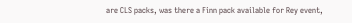are CLS packs, was there a Finn pack available for Rey event,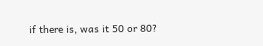if there is, was it 50 or 80?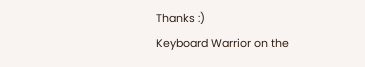Thanks :)
Keyboard Warrior on the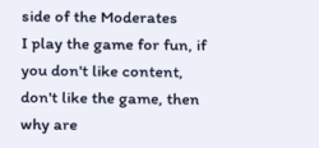side of the Moderates
I play the game for fun, if you don't like content, don't like the game, then why are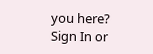you here?
Sign In or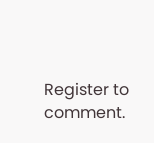Register to comment.